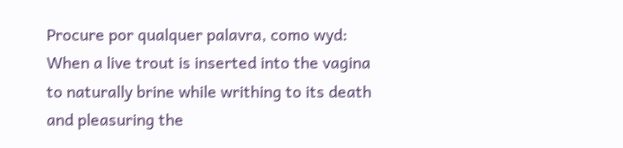Procure por qualquer palavra, como wyd:
When a live trout is inserted into the vagina to naturally brine while writhing to its death and pleasuring the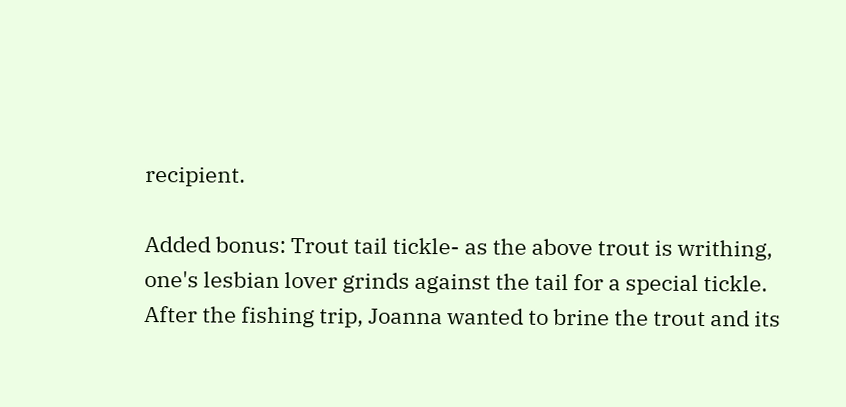recipient.

Added bonus: Trout tail tickle- as the above trout is writhing, one's lesbian lover grinds against the tail for a special tickle.
After the fishing trip, Joanna wanted to brine the trout and its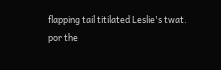flapping tail titilated Leslie's twat.
por the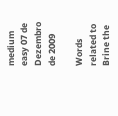medium easy 07 de Dezembro de 2009

Words related to Brine the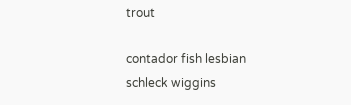trout

contador fish lesbian schleck wiggins